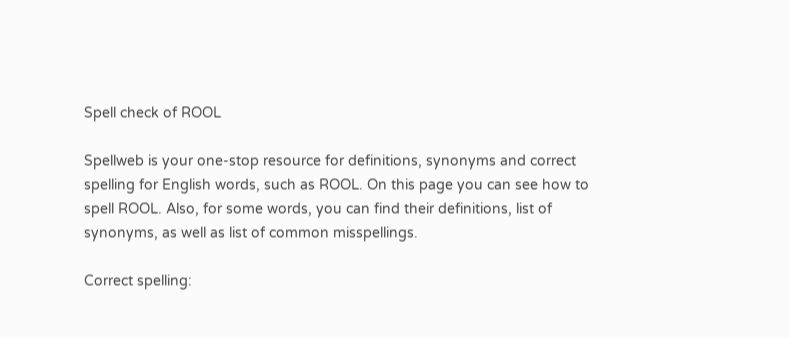Spell check of ROOL

Spellweb is your one-stop resource for definitions, synonyms and correct spelling for English words, such as ROOL. On this page you can see how to spell ROOL. Also, for some words, you can find their definitions, list of synonyms, as well as list of common misspellings.

Correct spelling: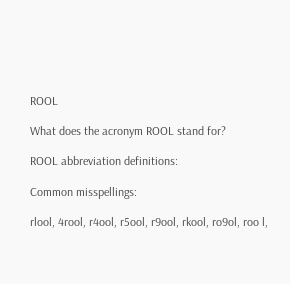ROOL

What does the acronym ROOL stand for?

ROOL abbreviation definitions:

Common misspellings:

rlool, 4rool, r4ool, r5ool, r9ool, rkool, ro9ol, roo l,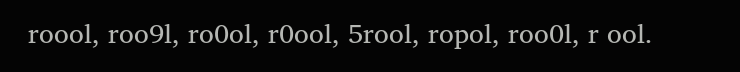roool, roo9l, ro0ol, r0ool, 5rool, ropol, roo0l, r ool.